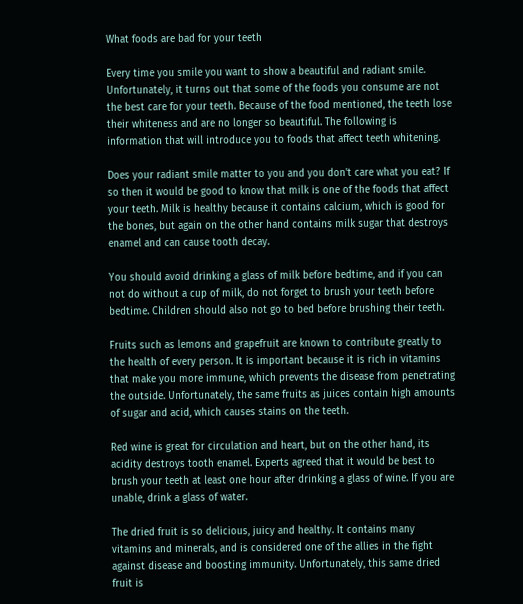What foods are bad for your teeth

Every time you smile you want to show a beautiful and radiant smile. Unfortunately, it turns out that some of the foods you consume are not the best care for your teeth. Because of the food mentioned, the teeth lose their whiteness and are no longer so beautiful. The following is information that will introduce you to foods that affect teeth whitening.

Does your radiant smile matter to you and you don't care what you eat? If so then it would be good to know that milk is one of the foods that affect your teeth. Milk is healthy because it contains calcium, which is good for the bones, but again on the other hand contains milk sugar that destroys enamel and can cause tooth decay.

You should avoid drinking a glass of milk before bedtime, and if you can not do without a cup of milk, do not forget to brush your teeth before bedtime. Children should also not go to bed before brushing their teeth.

Fruits such as lemons and grapefruit are known to contribute greatly to the health of every person. It is important because it is rich in vitamins that make you more immune, which prevents the disease from penetrating the outside. Unfortunately, the same fruits as juices contain high amounts of sugar and acid, which causes stains on the teeth.

Red wine is great for circulation and heart, but on the other hand, its acidity destroys tooth enamel. Experts agreed that it would be best to brush your teeth at least one hour after drinking a glass of wine. If you are unable, drink a glass of water.

The dried fruit is so delicious, juicy and healthy. It contains many vitamins and minerals, and is considered one of the allies in the fight against disease and boosting immunity. Unfortunately, this same dried fruit is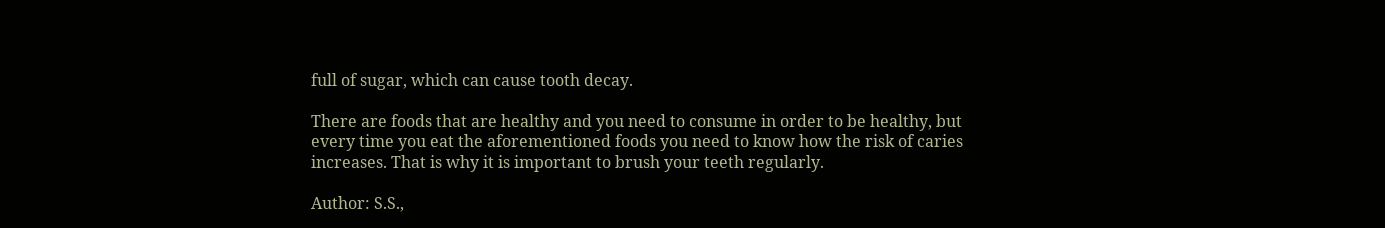full of sugar, which can cause tooth decay.

There are foods that are healthy and you need to consume in order to be healthy, but every time you eat the aforementioned foods you need to know how the risk of caries increases. That is why it is important to brush your teeth regularly.

Author: S.S.,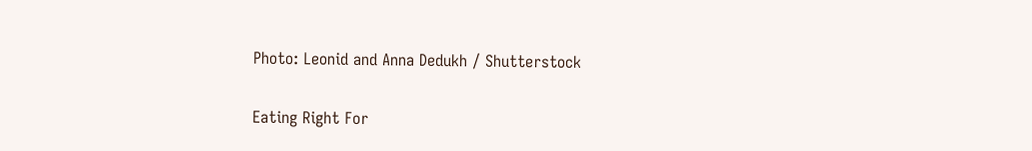Photo: Leonid and Anna Dedukh / Shutterstock

Eating Right For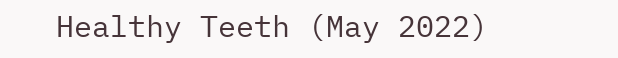Healthy Teeth (May 2022)